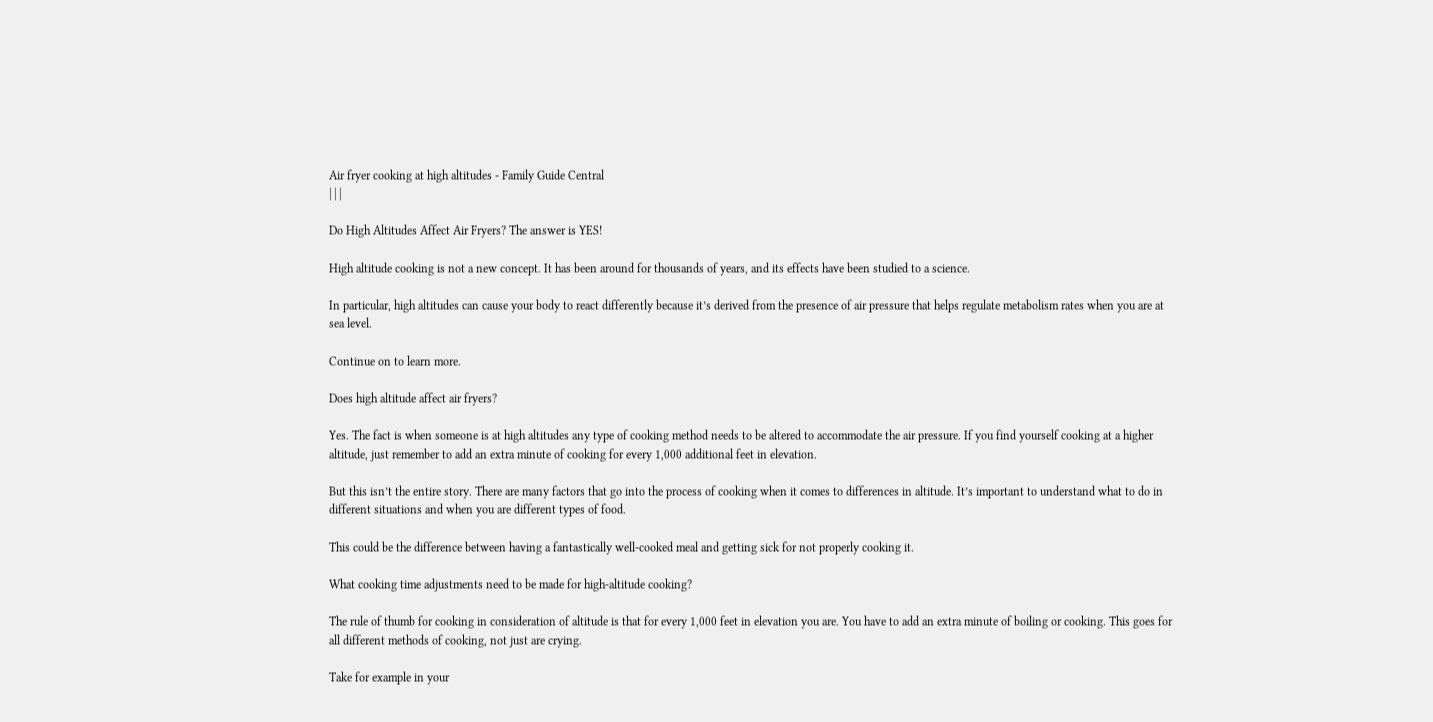Air fryer cooking at high altitudes - Family Guide Central
| | |

Do High Altitudes Affect Air Fryers? The answer is YES!

High altitude cooking is not a new concept. It has been around for thousands of years, and its effects have been studied to a science.

In particular, high altitudes can cause your body to react differently because it’s derived from the presence of air pressure that helps regulate metabolism rates when you are at sea level.

Continue on to learn more.

Does high altitude affect air fryers?

Yes. The fact is when someone is at high altitudes any type of cooking method needs to be altered to accommodate the air pressure. If you find yourself cooking at a higher altitude, just remember to add an extra minute of cooking for every 1,000 additional feet in elevation.

But this isn’t the entire story. There are many factors that go into the process of cooking when it comes to differences in altitude. It’s important to understand what to do in different situations and when you are different types of food.

This could be the difference between having a fantastically well-cooked meal and getting sick for not properly cooking it.

What cooking time adjustments need to be made for high-altitude cooking?

The rule of thumb for cooking in consideration of altitude is that for every 1,000 feet in elevation you are. You have to add an extra minute of boiling or cooking. This goes for all different methods of cooking, not just are crying.

Take for example in your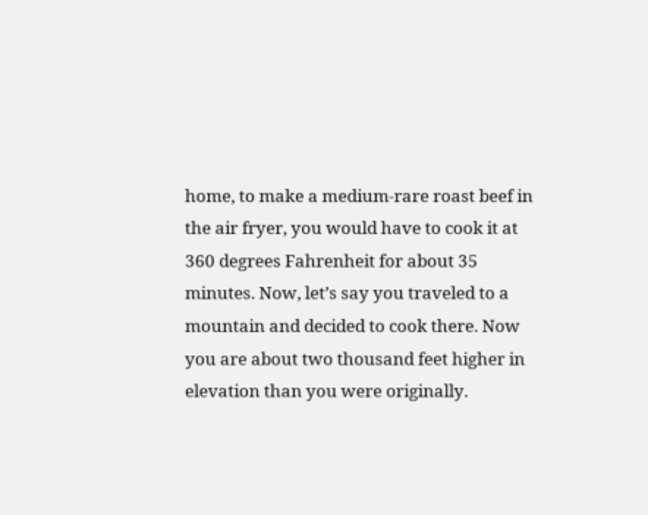home, to make a medium-rare roast beef in the air fryer, you would have to cook it at 360 degrees Fahrenheit for about 35 minutes. Now, let’s say you traveled to a mountain and decided to cook there. Now you are about two thousand feet higher in elevation than you were originally.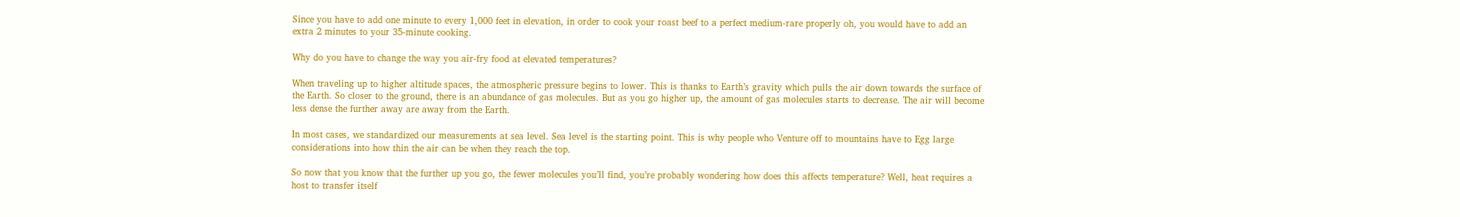Since you have to add one minute to every 1,000 feet in elevation, in order to cook your roast beef to a perfect medium-rare properly oh, you would have to add an extra 2 minutes to your 35-minute cooking.

Why do you have to change the way you air-fry food at elevated temperatures?

When traveling up to higher altitude spaces, the atmospheric pressure begins to lower. This is thanks to Earth’s gravity which pulls the air down towards the surface of the Earth. So closer to the ground, there is an abundance of gas molecules. But as you go higher up, the amount of gas molecules starts to decrease. The air will become less dense the further away are away from the Earth.

In most cases, we standardized our measurements at sea level. Sea level is the starting point. This is why people who Venture off to mountains have to Egg large considerations into how thin the air can be when they reach the top.

So now that you know that the further up you go, the fewer molecules you’ll find, you’re probably wondering how does this affects temperature? Well, heat requires a host to transfer itself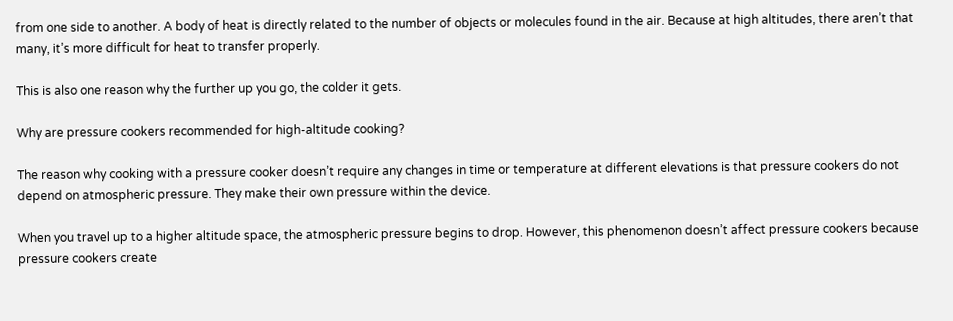from one side to another. A body of heat is directly related to the number of objects or molecules found in the air. Because at high altitudes, there aren’t that many, it’s more difficult for heat to transfer properly.

This is also one reason why the further up you go, the colder it gets.

Why are pressure cookers recommended for high-altitude cooking?

The reason why cooking with a pressure cooker doesn’t require any changes in time or temperature at different elevations is that pressure cookers do not depend on atmospheric pressure. They make their own pressure within the device.

When you travel up to a higher altitude space, the atmospheric pressure begins to drop. However, this phenomenon doesn’t affect pressure cookers because pressure cookers create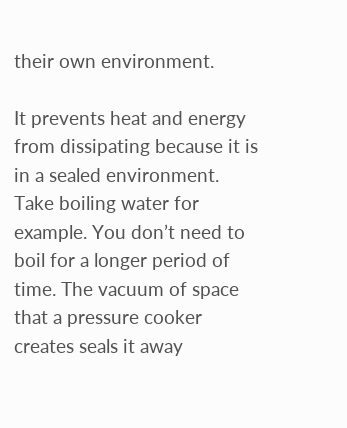their own environment.

It prevents heat and energy from dissipating because it is in a sealed environment. Take boiling water for example. You don’t need to boil for a longer period of time. The vacuum of space that a pressure cooker creates seals it away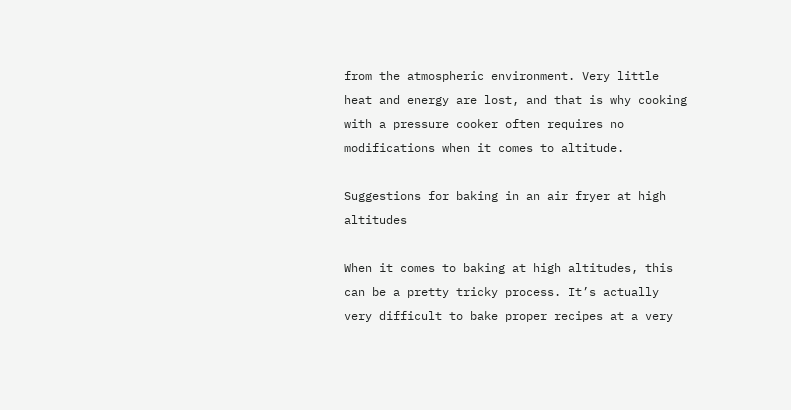from the atmospheric environment. Very little heat and energy are lost, and that is why cooking with a pressure cooker often requires no modifications when it comes to altitude.

Suggestions for baking in an air fryer at high altitudes

When it comes to baking at high altitudes, this can be a pretty tricky process. It’s actually very difficult to bake proper recipes at a very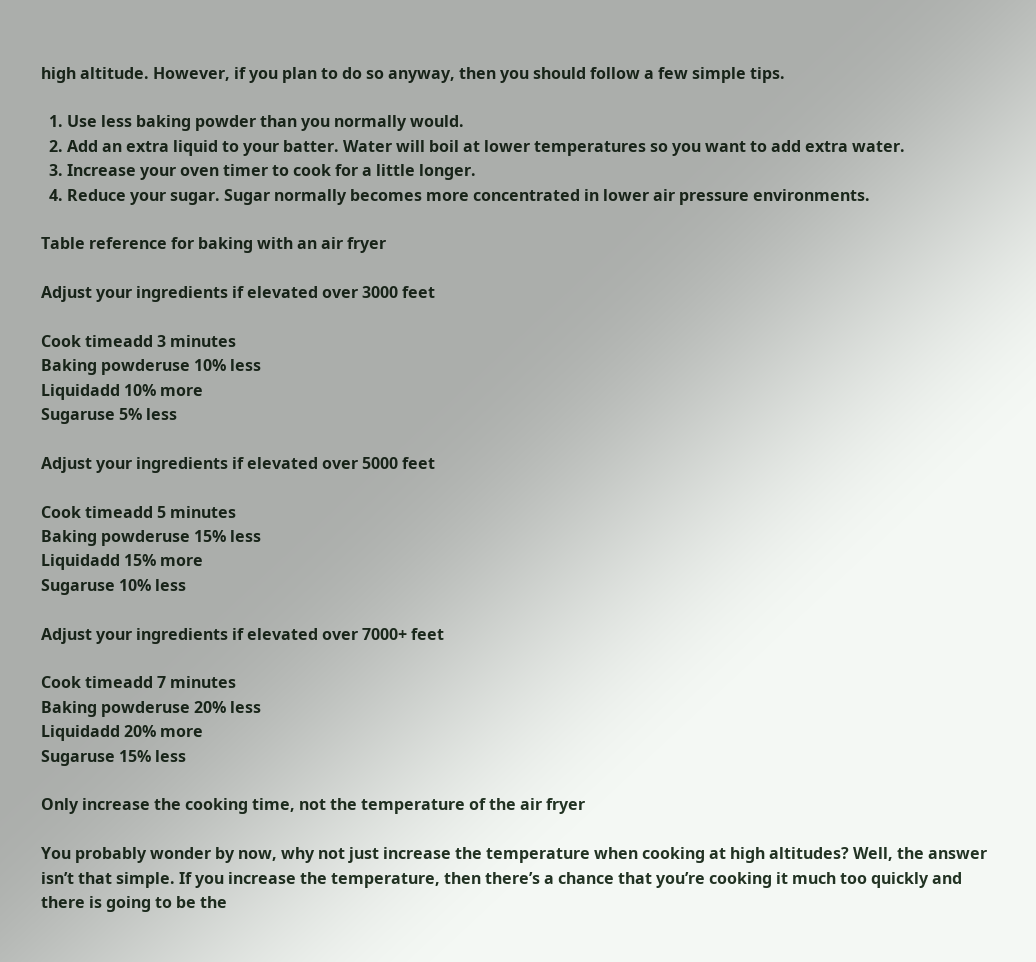high altitude. However, if you plan to do so anyway, then you should follow a few simple tips.

  1. Use less baking powder than you normally would.
  2. Add an extra liquid to your batter. Water will boil at lower temperatures so you want to add extra water.
  3. Increase your oven timer to cook for a little longer.
  4. Reduce your sugar. Sugar normally becomes more concentrated in lower air pressure environments.

Table reference for baking with an air fryer

Adjust your ingredients if elevated over 3000 feet

Cook timeadd 3 minutes
Baking powderuse 10% less
Liquidadd 10% more
Sugaruse 5% less

Adjust your ingredients if elevated over 5000 feet

Cook timeadd 5 minutes
Baking powderuse 15% less
Liquidadd 15% more
Sugaruse 10% less

Adjust your ingredients if elevated over 7000+ feet

Cook timeadd 7 minutes
Baking powderuse 20% less
Liquidadd 20% more
Sugaruse 15% less

Only increase the cooking time, not the temperature of the air fryer

You probably wonder by now, why not just increase the temperature when cooking at high altitudes? Well, the answer isn’t that simple. If you increase the temperature, then there’s a chance that you’re cooking it much too quickly and there is going to be the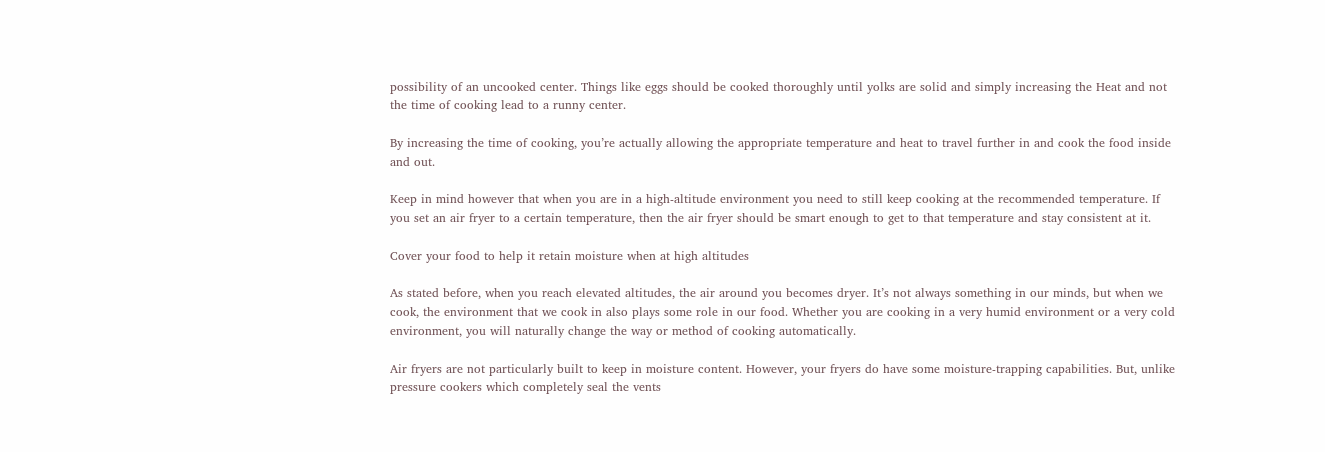possibility of an uncooked center. Things like eggs should be cooked thoroughly until yolks are solid and simply increasing the Heat and not the time of cooking lead to a runny center.

By increasing the time of cooking, you’re actually allowing the appropriate temperature and heat to travel further in and cook the food inside and out.

Keep in mind however that when you are in a high-altitude environment you need to still keep cooking at the recommended temperature. If you set an air fryer to a certain temperature, then the air fryer should be smart enough to get to that temperature and stay consistent at it.

Cover your food to help it retain moisture when at high altitudes

As stated before, when you reach elevated altitudes, the air around you becomes dryer. It’s not always something in our minds, but when we cook, the environment that we cook in also plays some role in our food. Whether you are cooking in a very humid environment or a very cold environment, you will naturally change the way or method of cooking automatically.

Air fryers are not particularly built to keep in moisture content. However, your fryers do have some moisture-trapping capabilities. But, unlike pressure cookers which completely seal the vents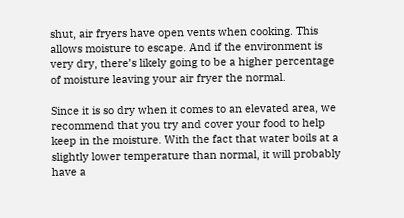shut, air fryers have open vents when cooking. This allows moisture to escape. And if the environment is very dry, there’s likely going to be a higher percentage of moisture leaving your air fryer the normal.

Since it is so dry when it comes to an elevated area, we recommend that you try and cover your food to help keep in the moisture. With the fact that water boils at a slightly lower temperature than normal, it will probably have a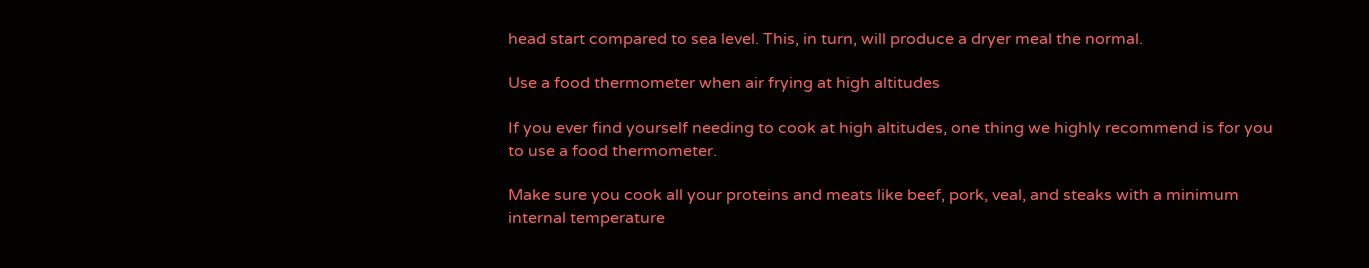head start compared to sea level. This, in turn, will produce a dryer meal the normal.

Use a food thermometer when air frying at high altitudes

If you ever find yourself needing to cook at high altitudes, one thing we highly recommend is for you to use a food thermometer.

Make sure you cook all your proteins and meats like beef, pork, veal, and steaks with a minimum internal temperature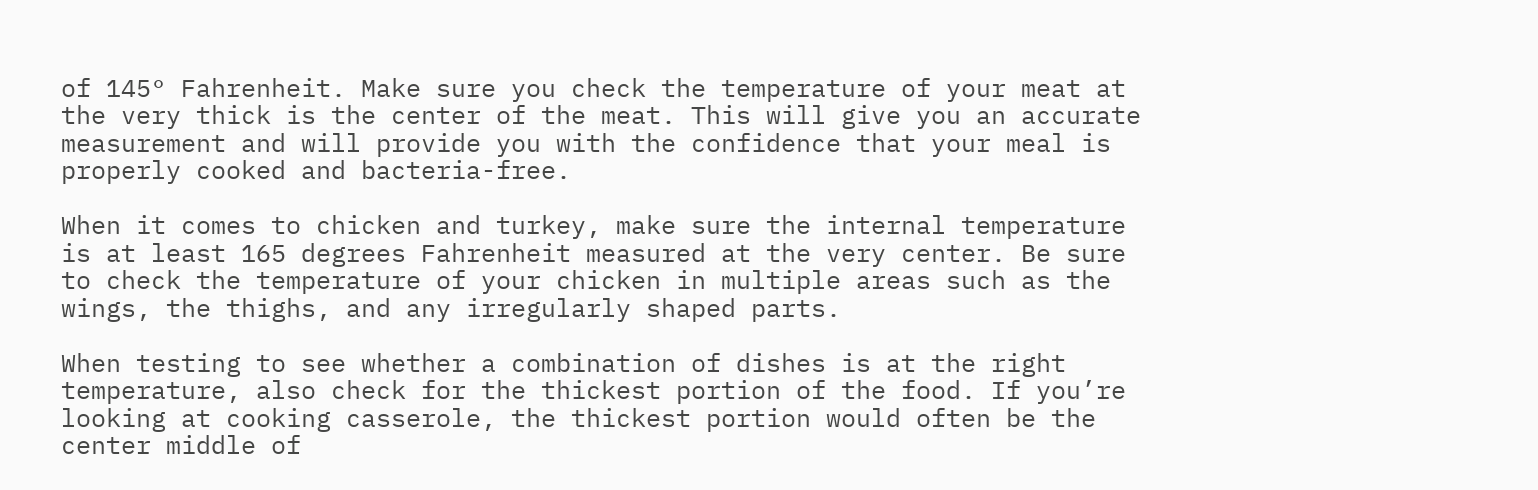of 145° Fahrenheit. Make sure you check the temperature of your meat at the very thick is the center of the meat. This will give you an accurate measurement and will provide you with the confidence that your meal is properly cooked and bacteria-free.

When it comes to chicken and turkey, make sure the internal temperature is at least 165 degrees Fahrenheit measured at the very center. Be sure to check the temperature of your chicken in multiple areas such as the wings, the thighs, and any irregularly shaped parts.

When testing to see whether a combination of dishes is at the right temperature, also check for the thickest portion of the food. If you’re looking at cooking casserole, the thickest portion would often be the center middle of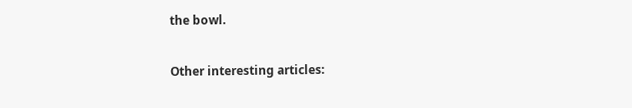the bowl.

Other interesting articles: